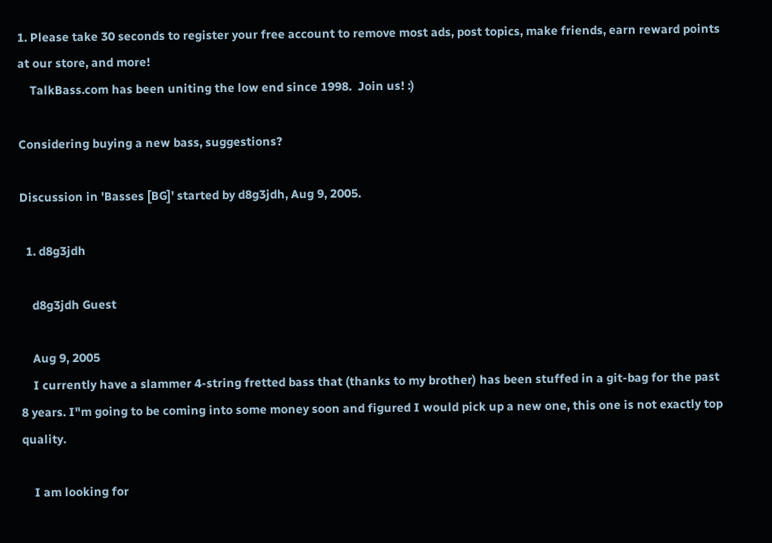1. Please take 30 seconds to register your free account to remove most ads, post topics, make friends, earn reward points at our store, and more!
    TalkBass.com has been uniting the low end since 1998.  Join us! :)

Considering buying a new bass, suggestions?

Discussion in 'Basses [BG]' started by d8g3jdh, Aug 9, 2005.

  1. d8g3jdh

    d8g3jdh Guest

    Aug 9, 2005
    I currently have a slammer 4-string fretted bass that (thanks to my brother) has been stuffed in a git-bag for the past 8 years. I"m going to be coming into some money soon and figured I would pick up a new one, this one is not exactly top quality.

    I am looking for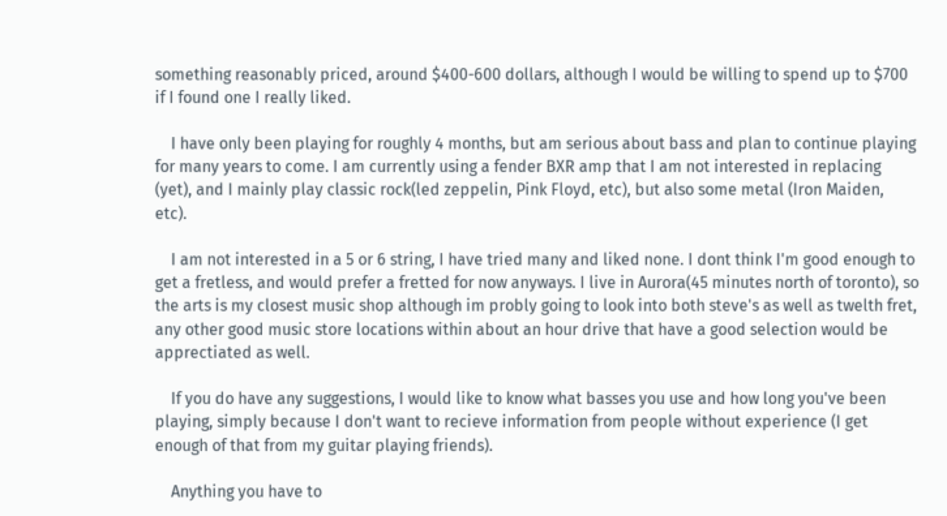something reasonably priced, around $400-600 dollars, although I would be willing to spend up to $700 if I found one I really liked.

    I have only been playing for roughly 4 months, but am serious about bass and plan to continue playing for many years to come. I am currently using a fender BXR amp that I am not interested in replacing (yet), and I mainly play classic rock(led zeppelin, Pink Floyd, etc), but also some metal (Iron Maiden, etc).

    I am not interested in a 5 or 6 string, I have tried many and liked none. I dont think I'm good enough to get a fretless, and would prefer a fretted for now anyways. I live in Aurora(45 minutes north of toronto), so the arts is my closest music shop although im probly going to look into both steve's as well as twelth fret, any other good music store locations within about an hour drive that have a good selection would be apprectiated as well.

    If you do have any suggestions, I would like to know what basses you use and how long you've been playing, simply because I don't want to recieve information from people without experience (I get enough of that from my guitar playing friends).

    Anything you have to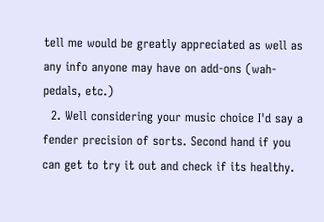tell me would be greatly appreciated as well as any info anyone may have on add-ons (wah-pedals, etc.)
  2. Well considering your music choice I'd say a fender precision of sorts. Second hand if you can get to try it out and check if its healthy.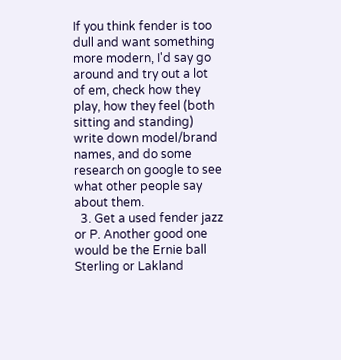If you think fender is too dull and want something more modern, I'd say go around and try out a lot of em, check how they play, how they feel (both sitting and standing) write down model/brand names, and do some research on google to see what other people say about them.
  3. Get a used fender jazz or P. Another good one would be the Ernie ball Sterling or Lakland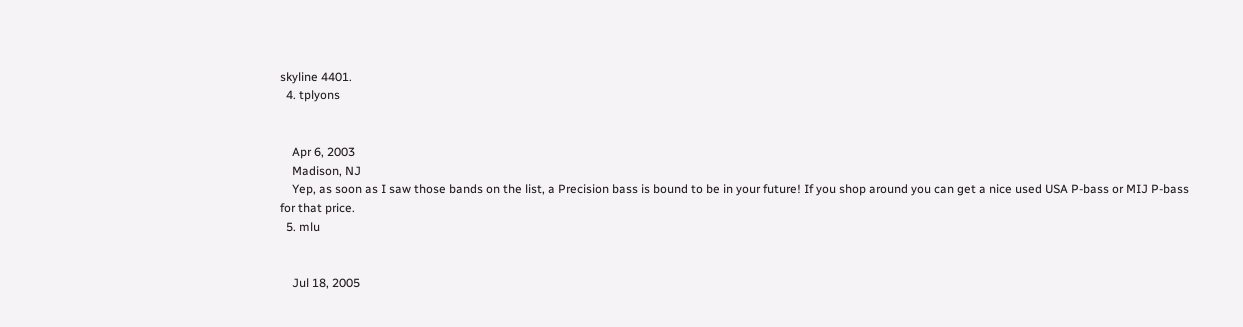skyline 4401.
  4. tplyons


    Apr 6, 2003
    Madison, NJ
    Yep, as soon as I saw those bands on the list, a Precision bass is bound to be in your future! If you shop around you can get a nice used USA P-bass or MIJ P-bass for that price.
  5. mlu


    Jul 18, 2005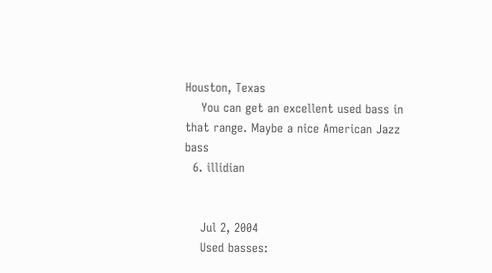Houston, Texas
    You can get an excellent used bass in that range. Maybe a nice American Jazz bass
  6. illidian


    Jul 2, 2004
    Used basses: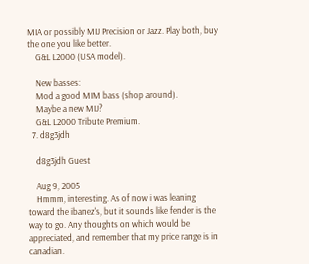MIA or possibly MIJ Precision or Jazz. Play both, buy the one you like better.
    G&L L2000 (USA model).

    New basses:
    Mod a good MIM bass (shop around).
    Maybe a new MIJ?
    G&L L2000 Tribute Premium.
  7. d8g3jdh

    d8g3jdh Guest

    Aug 9, 2005
    Hmmm, interesting. As of now i was leaning toward the ibanez's, but it sounds like fender is the way to go. Any thoughts on which would be appreciated, and remember that my price range is in canadian.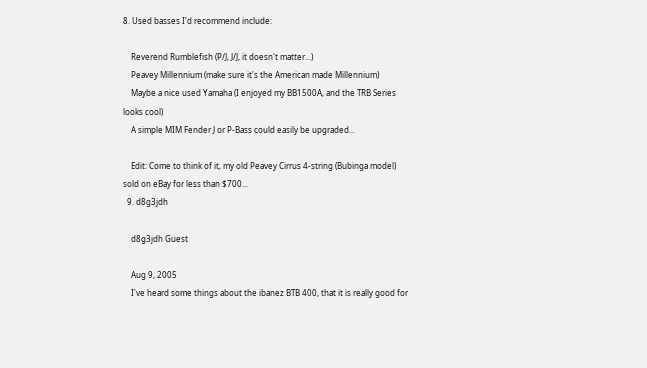8. Used basses I'd recommend include:

    Reverend Rumblefish (P/J, J/J, it doesn't matter...)
    Peavey Millennium (make sure it's the American made Millennium)
    Maybe a nice used Yamaha (I enjoyed my BB1500A, and the TRB Series looks cool)
    A simple MIM Fender J or P-Bass could easily be upgraded...

    Edit: Come to think of it, my old Peavey Cirrus 4-string (Bubinga model) sold on eBay for less than $700...
  9. d8g3jdh

    d8g3jdh Guest

    Aug 9, 2005
    I've heard some things about the ibanez BTB 400, that it is really good for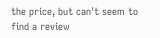the price, but can't seem to find a review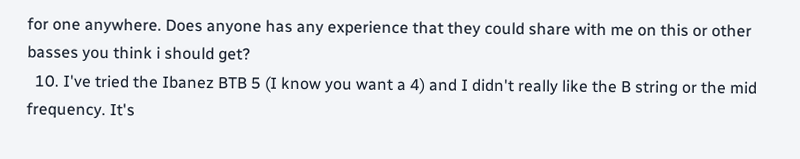for one anywhere. Does anyone has any experience that they could share with me on this or other basses you think i should get?
  10. I've tried the Ibanez BTB 5 (I know you want a 4) and I didn't really like the B string or the mid frequency. It's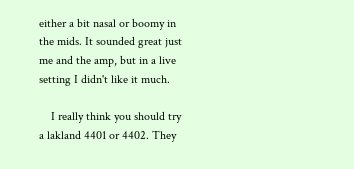either a bit nasal or boomy in the mids. It sounded great just me and the amp, but in a live setting I didn't like it much.

    I really think you should try a lakland 4401 or 4402. They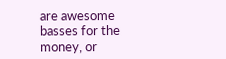are awesome basses for the money, or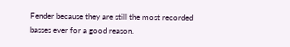Fender because they are still the most recorded basses ever for a good reason.